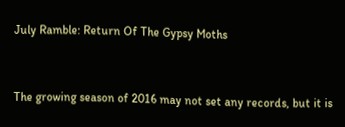July Ramble: Return Of The Gypsy Moths


The growing season of 2016 may not set any records, but it is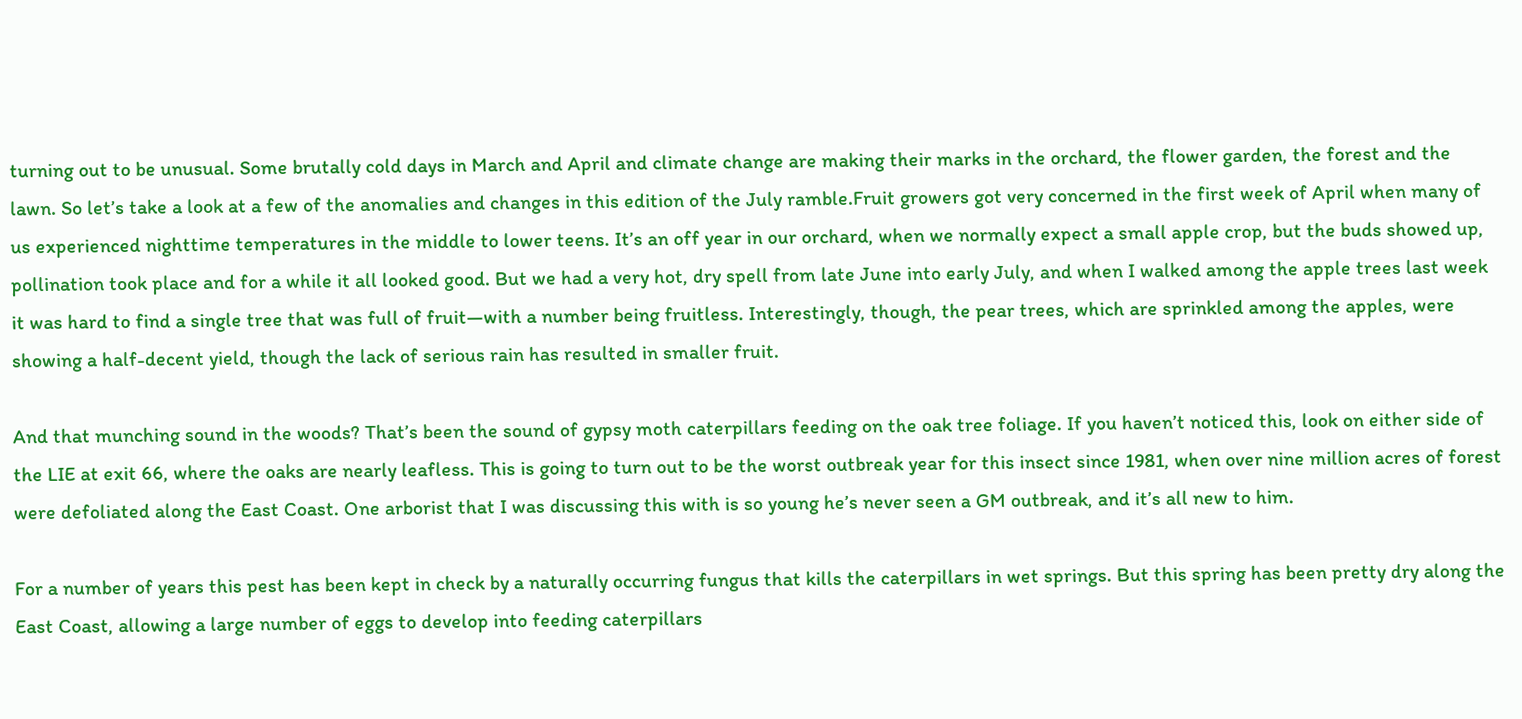turning out to be unusual. Some brutally cold days in March and April and climate change are making their marks in the orchard, the flower garden, the forest and the lawn. So let’s take a look at a few of the anomalies and changes in this edition of the July ramble.Fruit growers got very concerned in the first week of April when many of us experienced nighttime temperatures in the middle to lower teens. It’s an off year in our orchard, when we normally expect a small apple crop, but the buds showed up, pollination took place and for a while it all looked good. But we had a very hot, dry spell from late June into early July, and when I walked among the apple trees last week it was hard to find a single tree that was full of fruit—with a number being fruitless. Interestingly, though, the pear trees, which are sprinkled among the apples, were showing a half-decent yield, though the lack of serious rain has resulted in smaller fruit.

And that munching sound in the woods? That’s been the sound of gypsy moth caterpillars feeding on the oak tree foliage. If you haven’t noticed this, look on either side of the LIE at exit 66, where the oaks are nearly leafless. This is going to turn out to be the worst outbreak year for this insect since 1981, when over nine million acres of forest were defoliated along the East Coast. One arborist that I was discussing this with is so young he’s never seen a GM outbreak, and it’s all new to him.

For a number of years this pest has been kept in check by a naturally occurring fungus that kills the caterpillars in wet springs. But this spring has been pretty dry along the East Coast, allowing a large number of eggs to develop into feeding caterpillars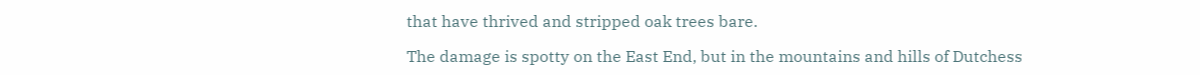that have thrived and stripped oak trees bare.

The damage is spotty on the East End, but in the mountains and hills of Dutchess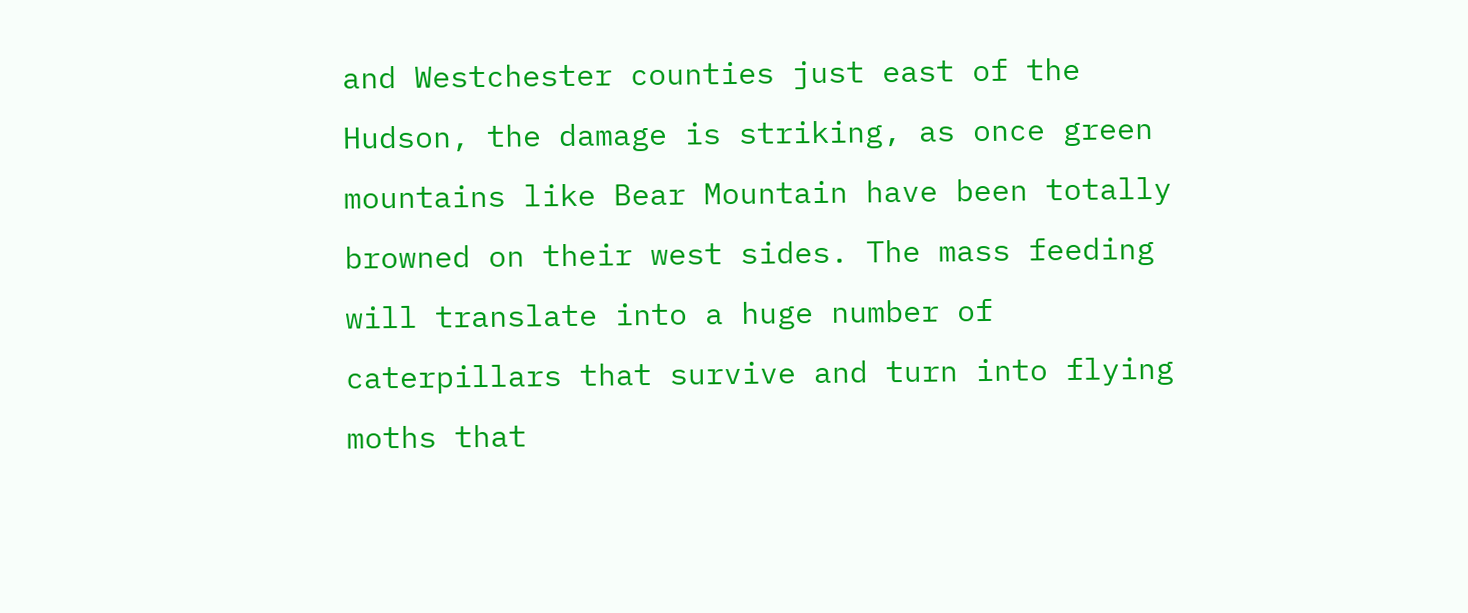and Westchester counties just east of the Hudson, the damage is striking, as once green mountains like Bear Mountain have been totally browned on their west sides. The mass feeding will translate into a huge number of caterpillars that survive and turn into flying moths that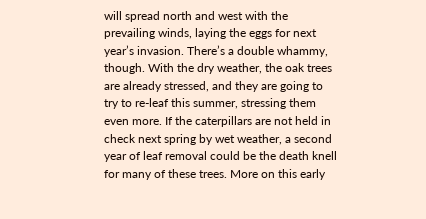will spread north and west with the prevailing winds, laying the eggs for next year’s invasion. There’s a double whammy, though. With the dry weather, the oak trees are already stressed, and they are going to try to re-leaf this summer, stressing them even more. If the caterpillars are not held in check next spring by wet weather, a second year of leaf removal could be the death knell for many of these trees. More on this early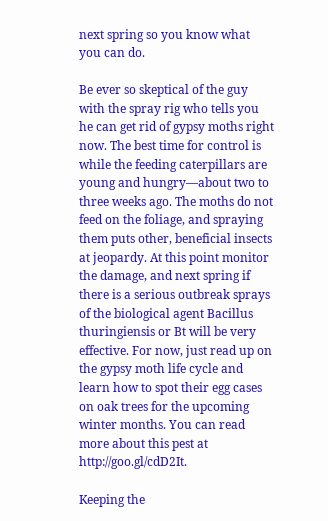next spring so you know what you can do.

Be ever so skeptical of the guy with the spray rig who tells you he can get rid of gypsy moths right now. The best time for control is while the feeding caterpillars are young and hungry—about two to three weeks ago. The moths do not feed on the foliage, and spraying them puts other, beneficial insects at jeopardy. At this point monitor the damage, and next spring if there is a serious outbreak sprays of the biological agent Bacillus thuringiensis or Bt will be very effective. For now, just read up on the gypsy moth life cycle and learn how to spot their egg cases on oak trees for the upcoming winter months. You can read more about this pest at http://goo.gl/cdD2It.

Keeping the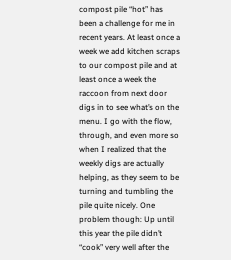compost pile “hot” has been a challenge for me in recent years. At least once a week we add kitchen scraps to our compost pile and at least once a week the raccoon from next door digs in to see what’s on the menu. I go with the flow, through, and even more so when I realized that the weekly digs are actually helping, as they seem to be turning and tumbling the pile quite nicely. One problem though: Up until this year the pile didn’t “cook” very well after the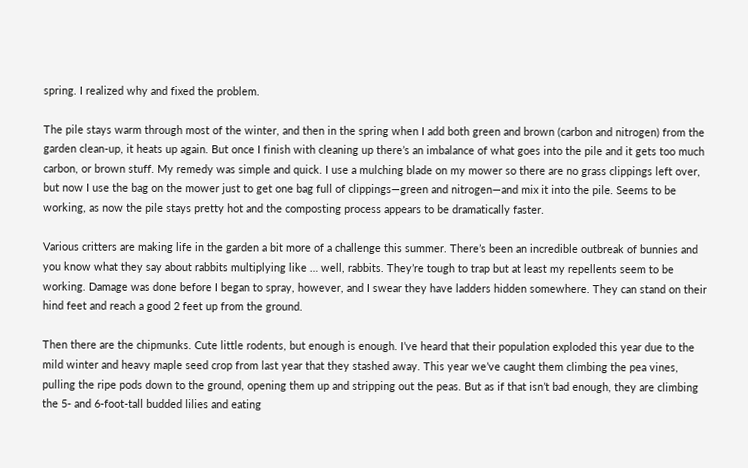spring. I realized why and fixed the problem.

The pile stays warm through most of the winter, and then in the spring when I add both green and brown (carbon and nitrogen) from the garden clean-up, it heats up again. But once I finish with cleaning up there’s an imbalance of what goes into the pile and it gets too much carbon, or brown stuff. My remedy was simple and quick. I use a mulching blade on my mower so there are no grass clippings left over, but now I use the bag on the mower just to get one bag full of clippings—green and nitrogen—and mix it into the pile. Seems to be working, as now the pile stays pretty hot and the composting process appears to be dramatically faster.

Various critters are making life in the garden a bit more of a challenge this summer. There’s been an incredible outbreak of bunnies and you know what they say about rabbits multiplying like … well, rabbits. They’re tough to trap but at least my repellents seem to be working. Damage was done before I began to spray, however, and I swear they have ladders hidden somewhere. They can stand on their hind feet and reach a good 2 feet up from the ground.

Then there are the chipmunks. Cute little rodents, but enough is enough. I’ve heard that their population exploded this year due to the mild winter and heavy maple seed crop from last year that they stashed away. This year we’ve caught them climbing the pea vines, pulling the ripe pods down to the ground, opening them up and stripping out the peas. But as if that isn’t bad enough, they are climbing the 5- and 6-foot-tall budded lilies and eating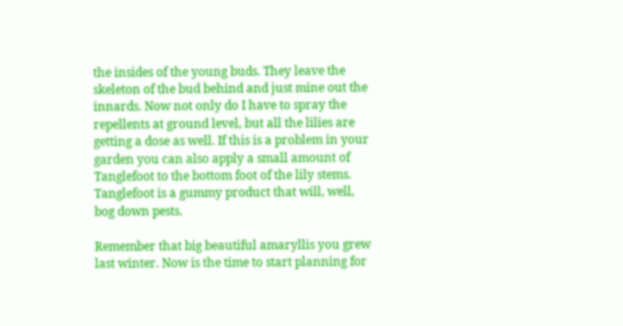the insides of the young buds. They leave the skeleton of the bud behind and just mine out the innards. Now not only do I have to spray the repellents at ground level, but all the lilies are getting a dose as well. If this is a problem in your garden you can also apply a small amount of Tanglefoot to the bottom foot of the lily stems. Tanglefoot is a gummy product that will, well, bog down pests.

Remember that big beautiful amaryllis you grew last winter. Now is the time to start planning for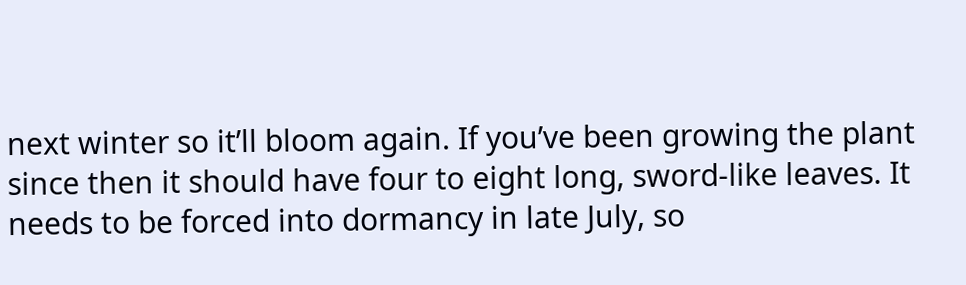next winter so it’ll bloom again. If you’ve been growing the plant since then it should have four to eight long, sword-like leaves. It needs to be forced into dormancy in late July, so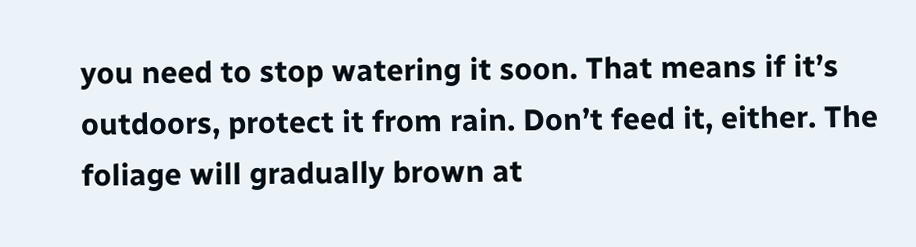you need to stop watering it soon. That means if it’s outdoors, protect it from rain. Don’t feed it, either. The foliage will gradually brown at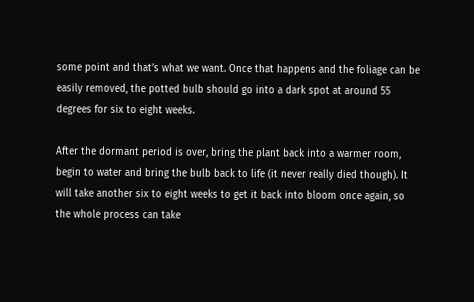some point and that’s what we want. Once that happens and the foliage can be easily removed, the potted bulb should go into a dark spot at around 55 degrees for six to eight weeks.

After the dormant period is over, bring the plant back into a warmer room, begin to water and bring the bulb back to life (it never really died though). It will take another six to eight weeks to get it back into bloom once again, so the whole process can take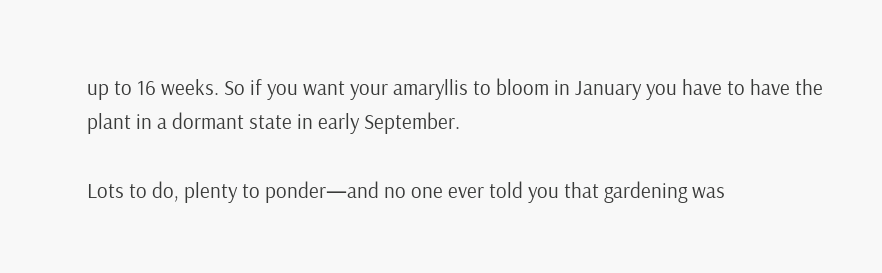up to 16 weeks. So if you want your amaryllis to bloom in January you have to have the plant in a dormant state in early September.

Lots to do, plenty to ponder—and no one ever told you that gardening was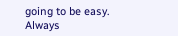going to be easy. Always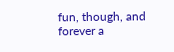fun, though, and forever a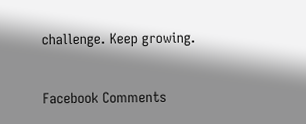challenge. Keep growing.

Facebook Comments